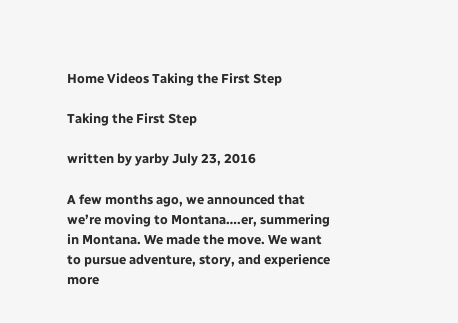Home Videos Taking the First Step

Taking the First Step

written by yarby July 23, 2016

A few months ago, we announced that we’re moving to Montana….er, summering in Montana. We made the move. We want to pursue adventure, story, and experience more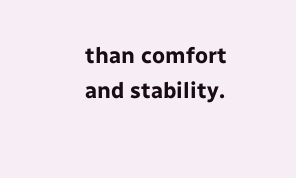than comfort and stability.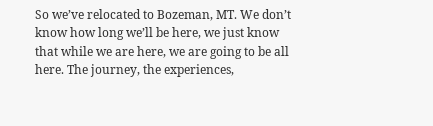So we’ve relocated to Bozeman, MT. We don’t know how long we’ll be here, we just know that while we are here, we are going to be all here. The journey, the experiences,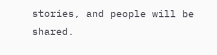stories, and people will be shared.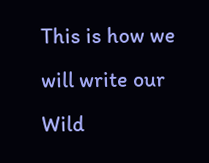This is how we will write our Wild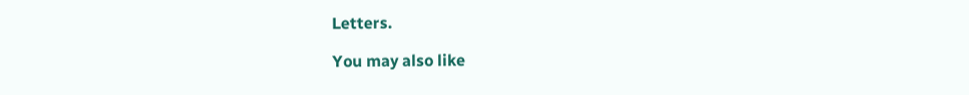Letters.

You may also like